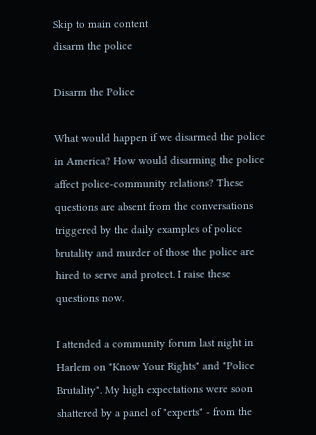Skip to main content
disarm the police

Disarm the Police

What would happen if we disarmed the police in America? How would disarming the police affect police-community relations? These questions are absent from the conversations triggered by the daily examples of police brutality and murder of those the police are hired to serve and protect. I raise these questions now.

I attended a community forum last night in Harlem on "Know Your Rights" and "Police Brutality". My high expectations were soon shattered by a panel of "experts" - from the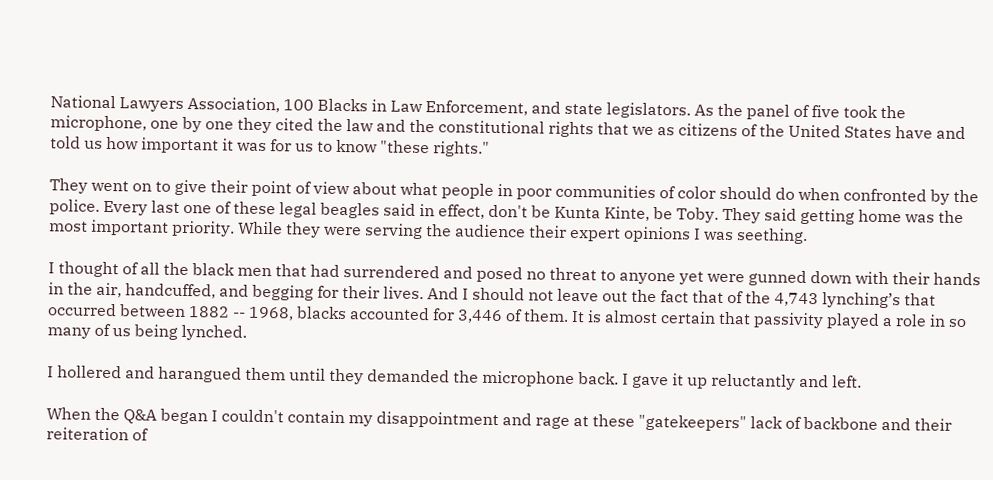National Lawyers Association, 100 Blacks in Law Enforcement, and state legislators. As the panel of five took the microphone, one by one they cited the law and the constitutional rights that we as citizens of the United States have and told us how important it was for us to know "these rights."

They went on to give their point of view about what people in poor communities of color should do when confronted by the police. Every last one of these legal beagles said in effect, don't be Kunta Kinte, be Toby. They said getting home was the most important priority. While they were serving the audience their expert opinions I was seething.

I thought of all the black men that had surrendered and posed no threat to anyone yet were gunned down with their hands in the air, handcuffed, and begging for their lives. And I should not leave out the fact that of the 4,743 lynching’s that occurred between 1882 -- 1968, blacks accounted for 3,446 of them. It is almost certain that passivity played a role in so many of us being lynched.

I hollered and harangued them until they demanded the microphone back. I gave it up reluctantly and left.

When the Q&A began I couldn't contain my disappointment and rage at these "gatekeepers" lack of backbone and their reiteration of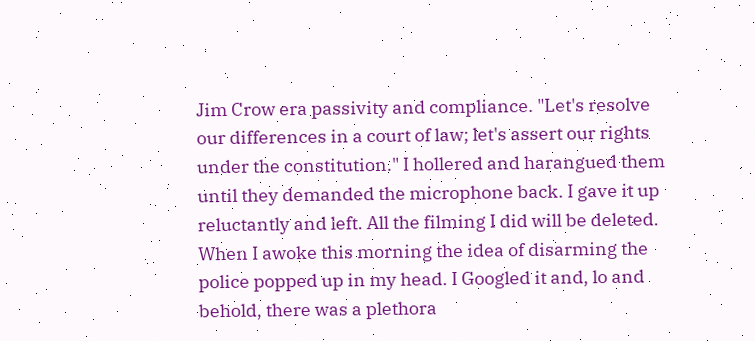Jim Crow era passivity and compliance. "Let's resolve our differences in a court of law; let's assert our rights under the constitution." I hollered and harangued them until they demanded the microphone back. I gave it up reluctantly and left. All the filming I did will be deleted. When I awoke this morning the idea of disarming the police popped up in my head. I Googled it and, lo and behold, there was a plethora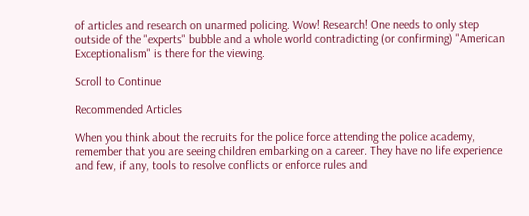of articles and research on unarmed policing. Wow! Research! One needs to only step outside of the "experts" bubble and a whole world contradicting (or confirming) "American Exceptionalism" is there for the viewing.

Scroll to Continue

Recommended Articles

When you think about the recruits for the police force attending the police academy, remember that you are seeing children embarking on a career. They have no life experience and few, if any, tools to resolve conflicts or enforce rules and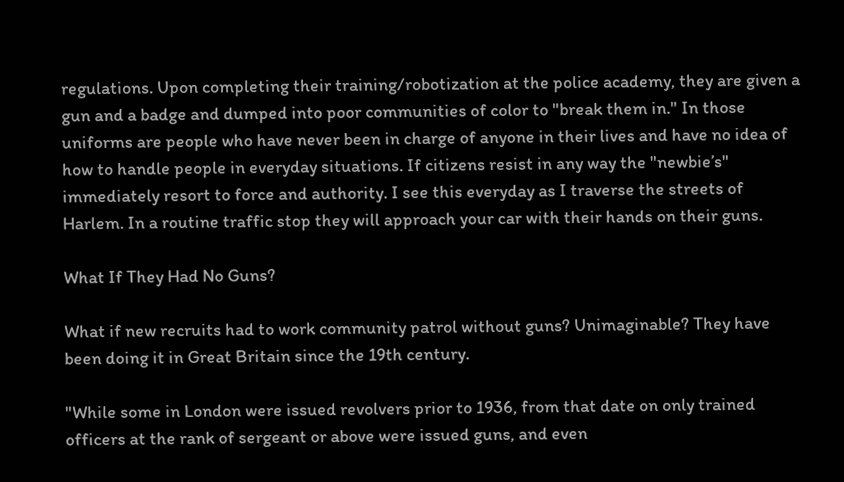regulations. Upon completing their training/robotization at the police academy, they are given a gun and a badge and dumped into poor communities of color to "break them in." In those uniforms are people who have never been in charge of anyone in their lives and have no idea of how to handle people in everyday situations. If citizens resist in any way the "newbie’s" immediately resort to force and authority. I see this everyday as I traverse the streets of Harlem. In a routine traffic stop they will approach your car with their hands on their guns.

What If They Had No Guns?

What if new recruits had to work community patrol without guns? Unimaginable? They have been doing it in Great Britain since the 19th century.

"While some in London were issued revolvers prior to 1936, from that date on only trained officers at the rank of sergeant or above were issued guns, and even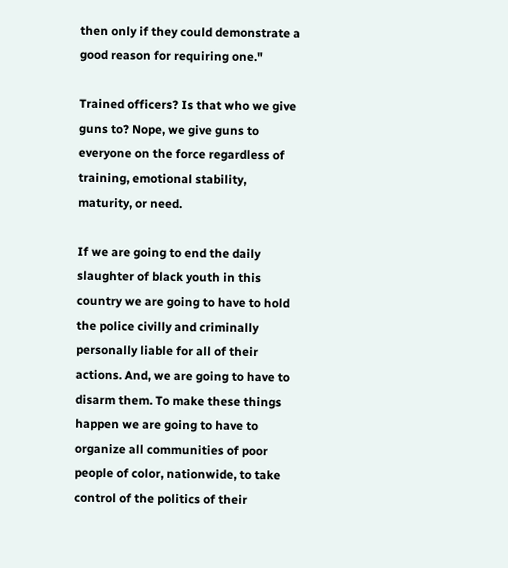then only if they could demonstrate a good reason for requiring one."

Trained officers? Is that who we give guns to? Nope, we give guns to everyone on the force regardless of training, emotional stability, maturity, or need.

If we are going to end the daily slaughter of black youth in this country we are going to have to hold the police civilly and criminally personally liable for all of their actions. And, we are going to have to disarm them. To make these things happen we are going to have to organize all communities of poor people of color, nationwide, to take control of the politics of their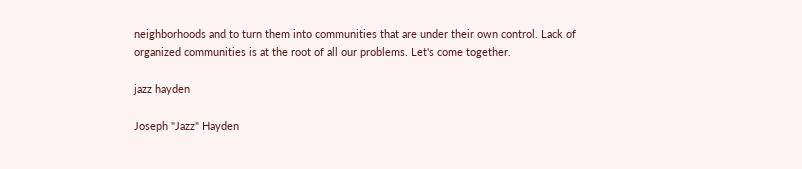neighborhoods and to turn them into communities that are under their own control. Lack of organized communities is at the root of all our problems. Let's come together.

jazz hayden

Joseph "Jazz" Hayden